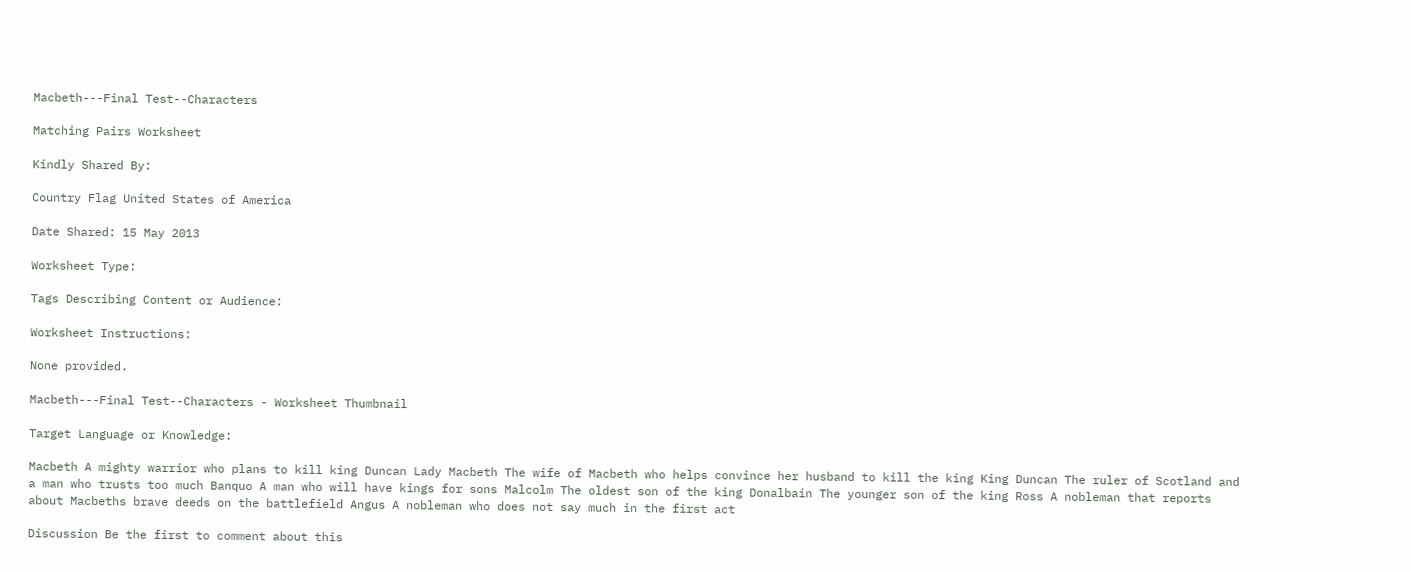Macbeth---Final Test--Characters

Matching Pairs Worksheet

Kindly Shared By:

Country Flag United States of America

Date Shared: 15 May 2013

Worksheet Type:

Tags Describing Content or Audience:

Worksheet Instructions:

None provided.

Macbeth---Final Test--Characters - Worksheet Thumbnail

Target Language or Knowledge:

Macbeth A mighty warrior who plans to kill king Duncan Lady Macbeth The wife of Macbeth who helps convince her husband to kill the king King Duncan The ruler of Scotland and a man who trusts too much Banquo A man who will have kings for sons Malcolm The oldest son of the king Donalbain The younger son of the king Ross A nobleman that reports about Macbeths brave deeds on the battlefield Angus A nobleman who does not say much in the first act

Discussion Be the first to comment about this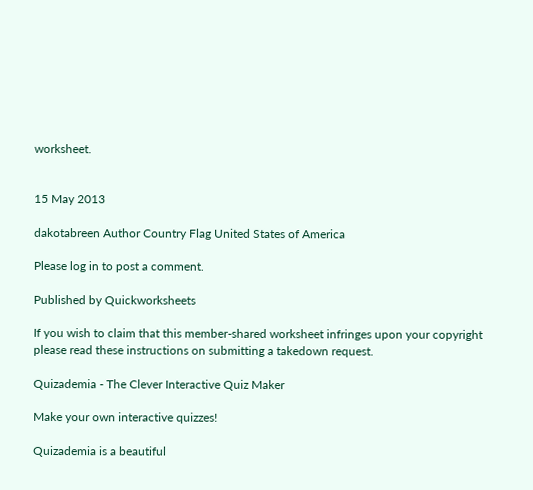worksheet.


15 May 2013

dakotabreen Author Country Flag United States of America

Please log in to post a comment.

Published by Quickworksheets

If you wish to claim that this member-shared worksheet infringes upon your copyright please read these instructions on submitting a takedown request.

Quizademia - The Clever Interactive Quiz Maker

Make your own interactive quizzes!

Quizademia is a beautiful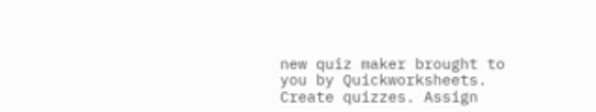new quiz maker brought to you by Quickworksheets. Create quizzes. Assign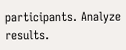participants. Analyze results.